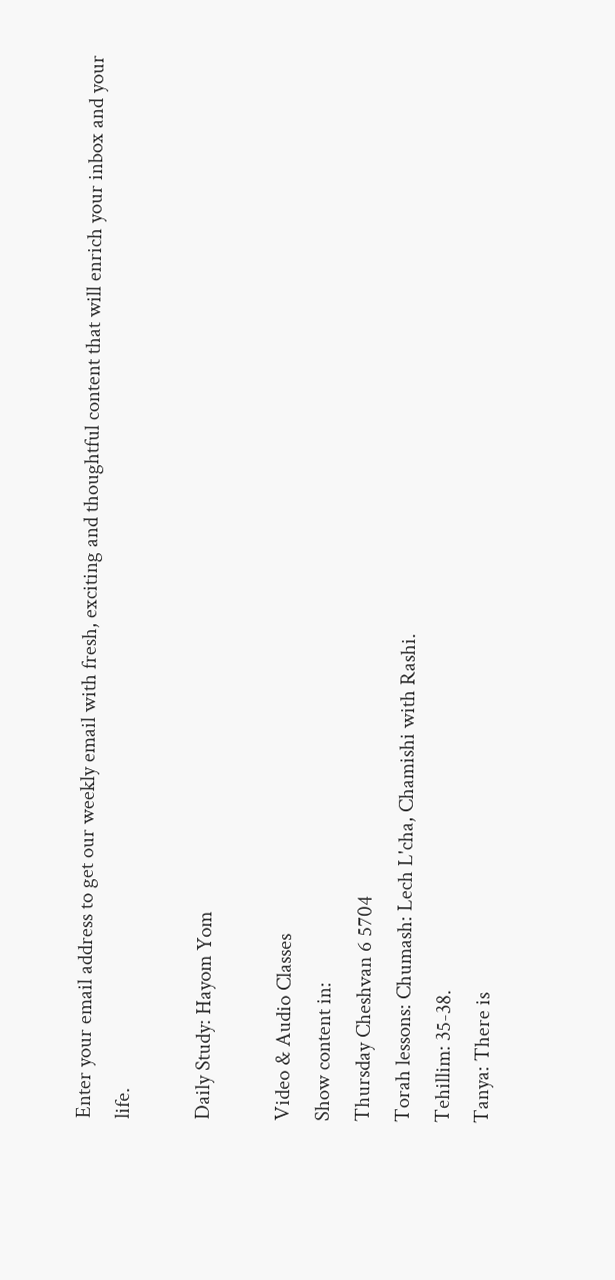Enter your email address to get our weekly email with fresh, exciting and thoughtful content that will enrich your inbox and your life.

Daily Study: Hayom Yom

Video & Audio Classes
Show content in:
Thursday Cheshvan 6 5704
Torah lessons: Chumash: Lech L'cha, Chamishi with Rashi.
Tehillim: 35-38.
Tanya: There is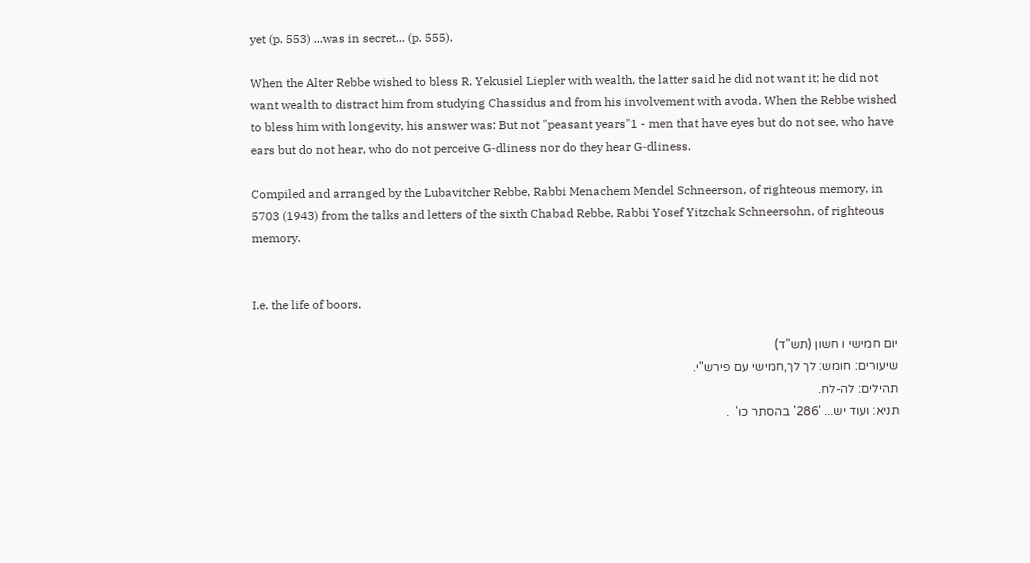yet (p. 553) ...was in secret... (p. 555).

When the Alter Rebbe wished to bless R. Yekusiel Liepler with wealth, the latter said he did not want it; he did not want wealth to distract him from studying Chassidus and from his involvement with avoda. When the Rebbe wished to bless him with longevity, his answer was: But not "peasant years"1 - men that have eyes but do not see, who have ears but do not hear, who do not perceive G‑dliness nor do they hear G‑dliness.

Compiled and arranged by the Lubavitcher Rebbe, Rabbi Menachem Mendel Schneerson, of righteous memory, in 5703 (1943) from the talks and letters of the sixth Chabad Rebbe, Rabbi Yosef Yitzchak Schneersohn, of righteous memory.


I.e. the life of boors.

יום חמישי ו חשון (תש"ד)
שיעורים: חומש: לך לך,חמישי עם פירש"י.
תהילים: לה-לח.
תניא: ועוד יש... '286' בהסתר כו'  .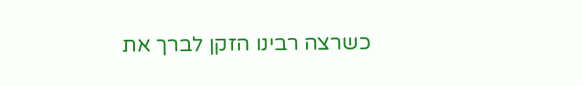כשרצה רבינו הזקן לברך את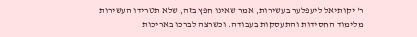ר' יקותיאל ליעפלער בעשירות, אמר שאינו חפץ בזה, שלא תטרידו העשירות מלימוד החסידות והתעסקות בעבודה. וכשרצה לברכו באריכות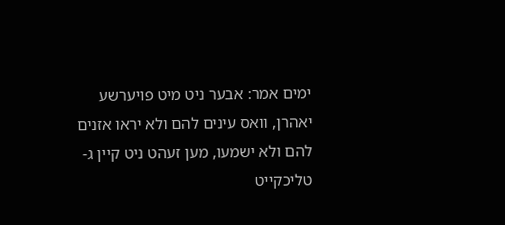ימים אמר: אבער ניט מיט פויערשע יאהרן, וואס עינים להם ולא יראו אזנים להם ולא ישמעו, מען זעהט ניט קיין ג-טליכקייט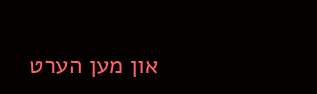און מען הערט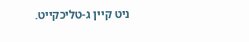ניט קיין ג-טליכקייט.